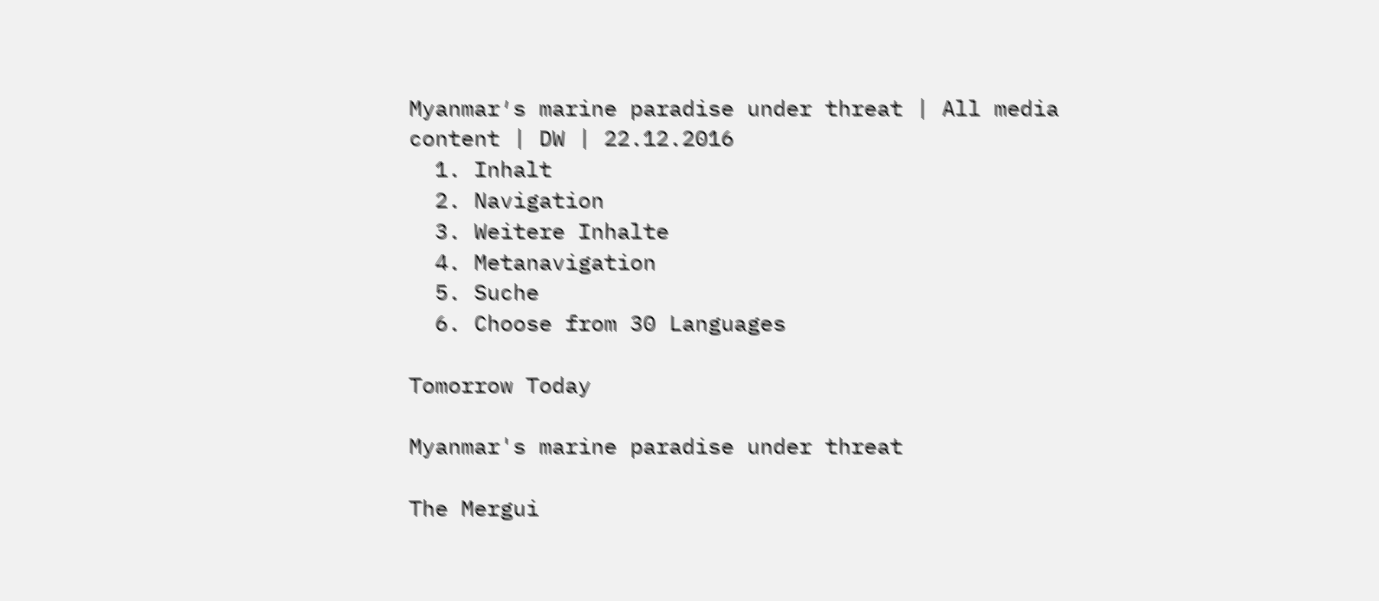Myanmar′s marine paradise under threat | All media content | DW | 22.12.2016
  1. Inhalt
  2. Navigation
  3. Weitere Inhalte
  4. Metanavigation
  5. Suche
  6. Choose from 30 Languages

Tomorrow Today

Myanmar's marine paradise under threat

The Mergui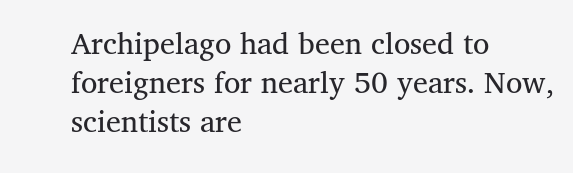Archipelago had been closed to foreigners for nearly 50 years. Now, scientists are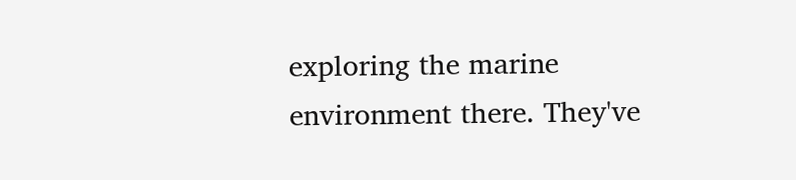exploring the marine environment there. They've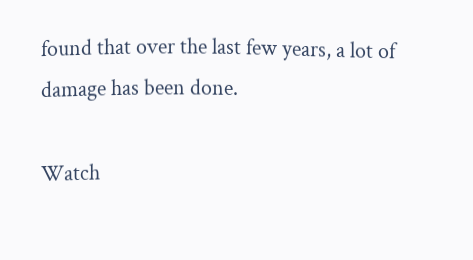found that over the last few years, a lot of damage has been done.

Watch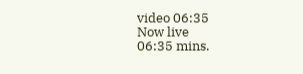video 06:35
Now live
06:35 mins.